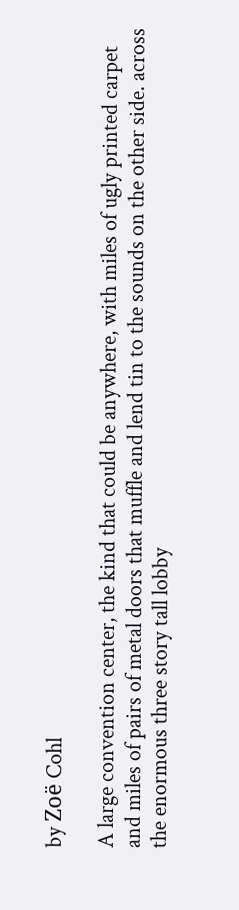by Zoë Cohl

A large convention center, the kind that could be anywhere, with miles of ugly printed carpet and miles of pairs of metal doors that muffle and lend tin to the sounds on the other side. across the enormous three story tall lobby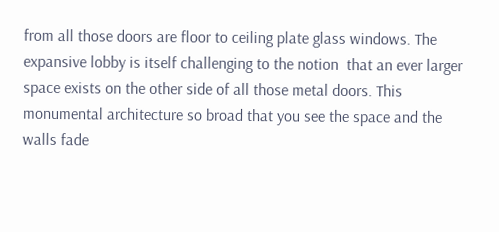from all those doors are floor to ceiling plate glass windows. The expansive lobby is itself challenging to the notion  that an ever larger space exists on the other side of all those metal doors. This monumental architecture so broad that you see the space and the walls fade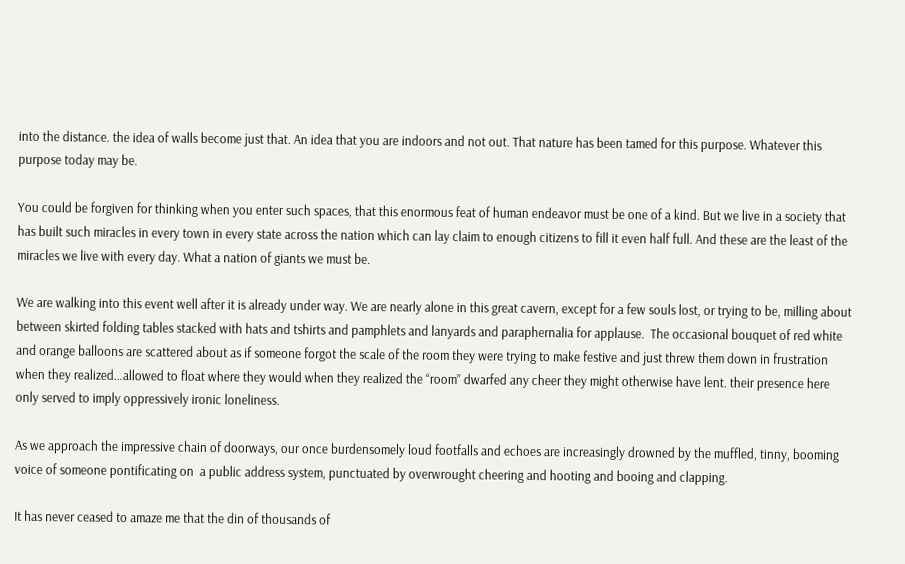into the distance. the idea of walls become just that. An idea that you are indoors and not out. That nature has been tamed for this purpose. Whatever this purpose today may be.

You could be forgiven for thinking when you enter such spaces, that this enormous feat of human endeavor must be one of a kind. But we live in a society that has built such miracles in every town in every state across the nation which can lay claim to enough citizens to fill it even half full. And these are the least of the miracles we live with every day. What a nation of giants we must be.

We are walking into this event well after it is already under way. We are nearly alone in this great cavern, except for a few souls lost, or trying to be, milling about between skirted folding tables stacked with hats and tshirts and pamphlets and lanyards and paraphernalia for applause.  The occasional bouquet of red white and orange balloons are scattered about as if someone forgot the scale of the room they were trying to make festive and just threw them down in frustration when they realized…allowed to float where they would when they realized the “room” dwarfed any cheer they might otherwise have lent. their presence here only served to imply oppressively ironic loneliness.

As we approach the impressive chain of doorways, our once burdensomely loud footfalls and echoes are increasingly drowned by the muffled, tinny, booming voice of someone pontificating on  a public address system, punctuated by overwrought cheering and hooting and booing and clapping.

It has never ceased to amaze me that the din of thousands of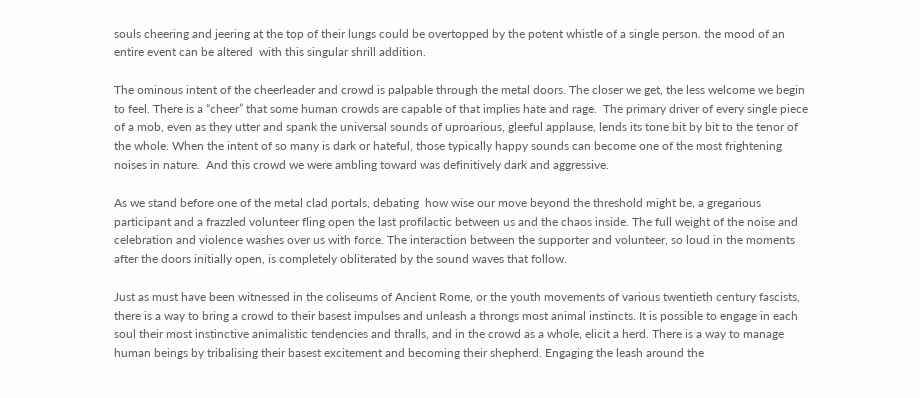souls cheering and jeering at the top of their lungs could be overtopped by the potent whistle of a single person. the mood of an entire event can be altered  with this singular shrill addition.

The ominous intent of the cheerleader and crowd is palpable through the metal doors. The closer we get, the less welcome we begin to feel. There is a “cheer” that some human crowds are capable of that implies hate and rage.  The primary driver of every single piece of a mob, even as they utter and spank the universal sounds of uproarious, gleeful applause, lends its tone bit by bit to the tenor of the whole. When the intent of so many is dark or hateful, those typically happy sounds can become one of the most frightening noises in nature.  And this crowd we were ambling toward was definitively dark and aggressive.

As we stand before one of the metal clad portals, debating  how wise our move beyond the threshold might be, a gregarious participant and a frazzled volunteer fling open the last profilactic between us and the chaos inside. The full weight of the noise and celebration and violence washes over us with force. The interaction between the supporter and volunteer, so loud in the moments after the doors initially open, is completely obliterated by the sound waves that follow.

Just as must have been witnessed in the coliseums of Ancient Rome, or the youth movements of various twentieth century fascists, there is a way to bring a crowd to their basest impulses and unleash a throngs most animal instincts. It is possible to engage in each soul their most instinctive animalistic tendencies and thralls, and in the crowd as a whole, elicit a herd. There is a way to manage human beings by tribalising their basest excitement and becoming their shepherd. Engaging the leash around the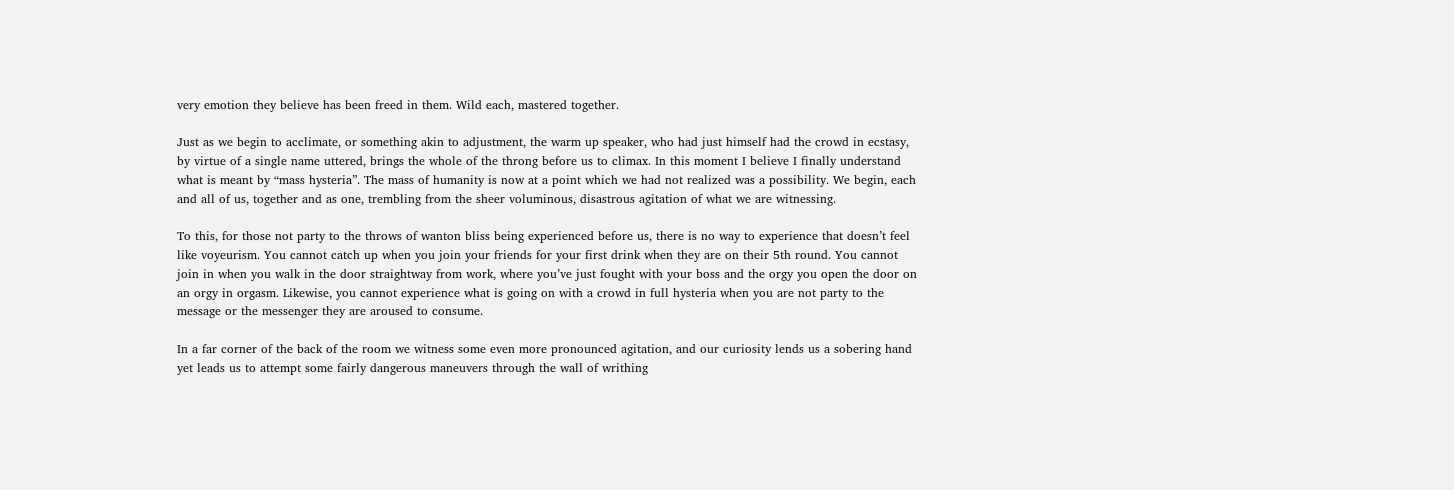very emotion they believe has been freed in them. Wild each, mastered together.

Just as we begin to acclimate, or something akin to adjustment, the warm up speaker, who had just himself had the crowd in ecstasy, by virtue of a single name uttered, brings the whole of the throng before us to climax. In this moment I believe I finally understand what is meant by “mass hysteria”. The mass of humanity is now at a point which we had not realized was a possibility. We begin, each and all of us, together and as one, trembling from the sheer voluminous, disastrous agitation of what we are witnessing.

To this, for those not party to the throws of wanton bliss being experienced before us, there is no way to experience that doesn’t feel like voyeurism. You cannot catch up when you join your friends for your first drink when they are on their 5th round. You cannot join in when you walk in the door straightway from work, where you’ve just fought with your boss and the orgy you open the door on an orgy in orgasm. Likewise, you cannot experience what is going on with a crowd in full hysteria when you are not party to the message or the messenger they are aroused to consume.

In a far corner of the back of the room we witness some even more pronounced agitation, and our curiosity lends us a sobering hand yet leads us to attempt some fairly dangerous maneuvers through the wall of writhing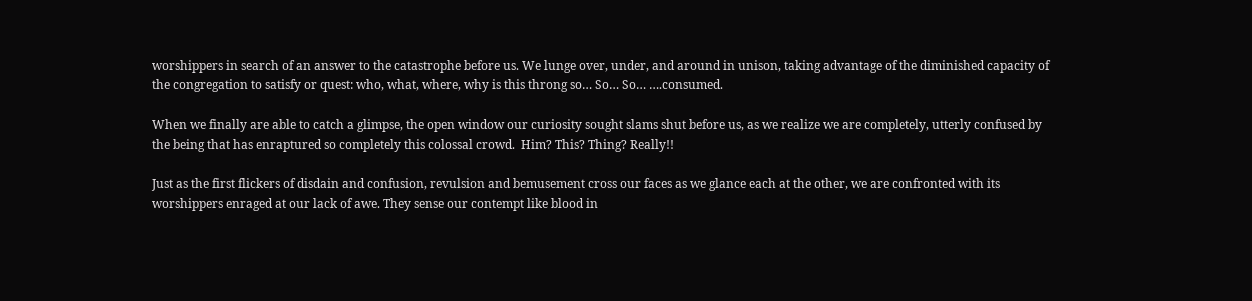worshippers in search of an answer to the catastrophe before us. We lunge over, under, and around in unison, taking advantage of the diminished capacity of the congregation to satisfy or quest: who, what, where, why is this throng so… So… So… ….consumed.

When we finally are able to catch a glimpse, the open window our curiosity sought slams shut before us, as we realize we are completely, utterly confused by the being that has enraptured so completely this colossal crowd.  Him? This? Thing? Really!!

Just as the first flickers of disdain and confusion, revulsion and bemusement cross our faces as we glance each at the other, we are confronted with its worshippers enraged at our lack of awe. They sense our contempt like blood in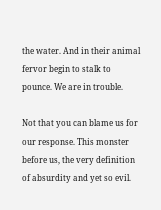the water. And in their animal fervor begin to stalk to pounce. We are in trouble.

Not that you can blame us for our response. This monster before us, the very definition of absurdity and yet so evil.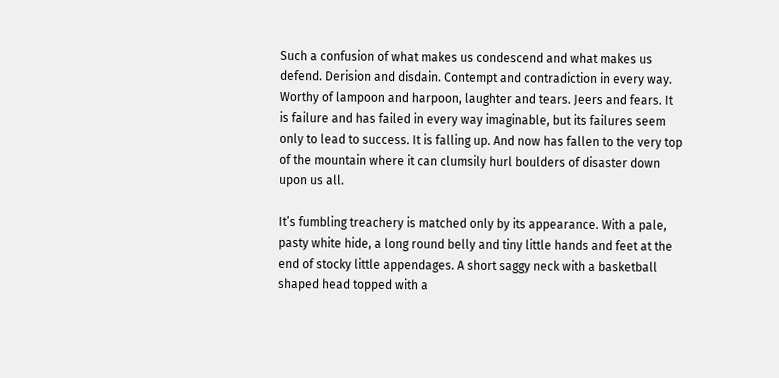Such a confusion of what makes us condescend and what makes us defend. Derision and disdain. Contempt and contradiction in every way. Worthy of lampoon and harpoon, laughter and tears. Jeers and fears. It is failure and has failed in every way imaginable, but its failures seem only to lead to success. It is falling up. And now has fallen to the very top of the mountain where it can clumsily hurl boulders of disaster down upon us all.

It’s fumbling treachery is matched only by its appearance. With a pale, pasty white hide, a long round belly and tiny little hands and feet at the end of stocky little appendages. A short saggy neck with a basketball shaped head topped with a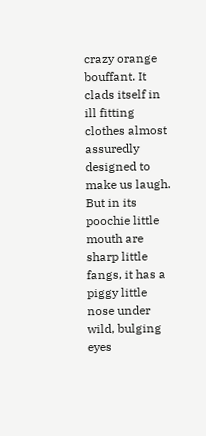crazy orange bouffant. It clads itself in ill fitting clothes almost assuredly designed to make us laugh. But in its poochie little mouth are sharp little fangs, it has a piggy little nose under wild, bulging eyes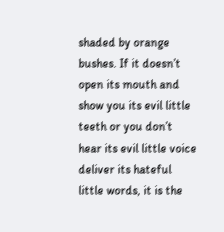shaded by orange bushes. If it doesn’t open its mouth and show you its evil little teeth or you don’t hear its evil little voice deliver its hateful little words, it is the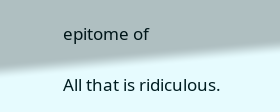epitome of

All that is ridiculous.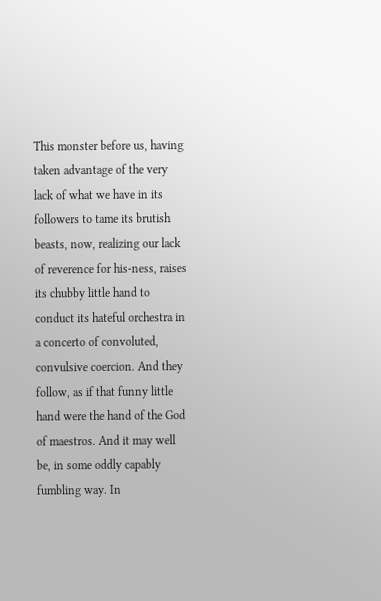This monster before us, having taken advantage of the very lack of what we have in its followers to tame its brutish beasts, now, realizing our lack of reverence for his-ness, raises its chubby little hand to conduct its hateful orchestra in a concerto of convoluted, convulsive coercion. And they follow, as if that funny little hand were the hand of the God of maestros. And it may well be, in some oddly capably fumbling way. In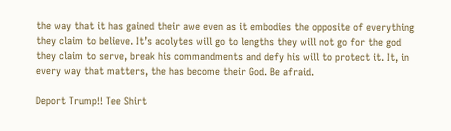the way that it has gained their awe even as it embodies the opposite of everything they claim to believe. It’s acolytes will go to lengths they will not go for the god they claim to serve, break his commandments and defy his will to protect it. It, in every way that matters, the has become their God. Be afraid.

Deport Trump!! Tee Shirt